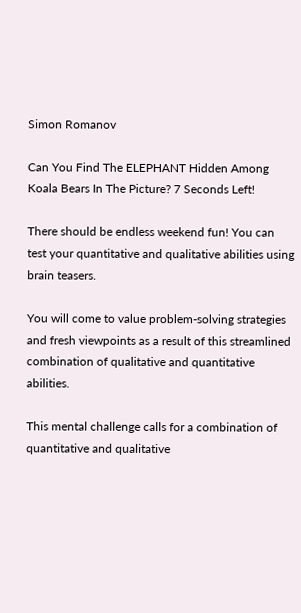Simon Romanov

Can You Find The ELEPHANT Hidden Among Koala Bears In The Picture? 7 Seconds Left!

There should be endless weekend fun! You can test your quantitative and qualitative abilities using brain teasers.

You will come to value problem-solving strategies and fresh viewpoints as a result of this streamlined combination of qualitative and quantitative abilities.

This mental challenge calls for a combination of quantitative and qualitative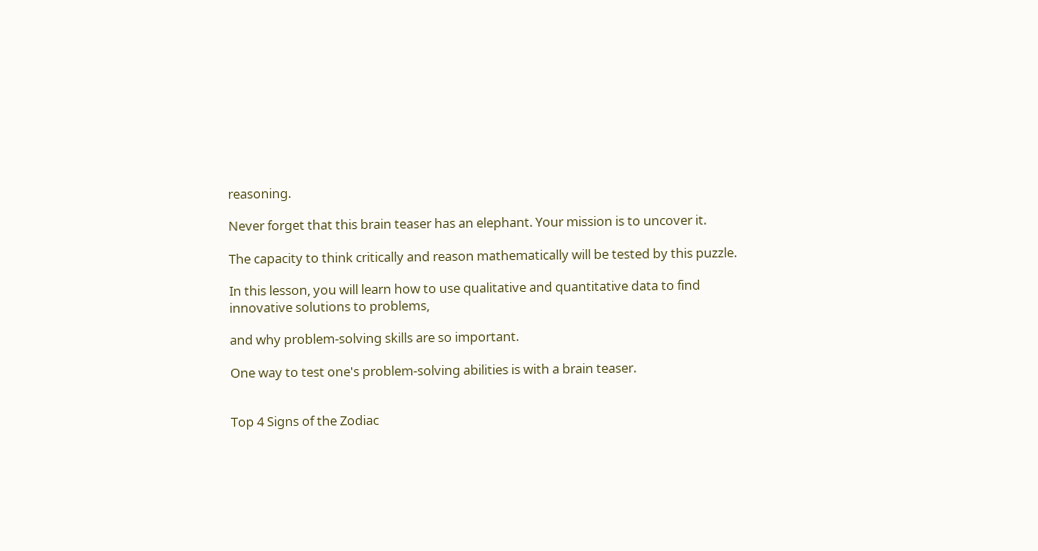reasoning.

Never forget that this brain teaser has an elephant. Your mission is to uncover it.

The capacity to think critically and reason mathematically will be tested by this puzzle.

In this lesson, you will learn how to use qualitative and quantitative data to find innovative solutions to problems,

and why problem-solving skills are so important.

One way to test one's problem-solving abilities is with a brain teaser.


Top 4 Signs of the Zodiac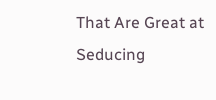That Are Great at Seducing